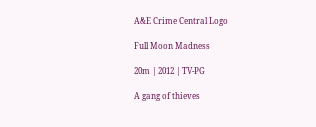A&E Crime Central Logo

Full Moon Madness

20m | 2012 | TV-PG

A gang of thieves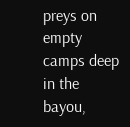preys on empty camps deep in the bayou,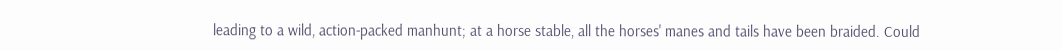leading to a wild, action-packed manhunt; at a horse stable, all the horses' manes and tails have been braided. Could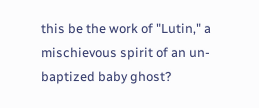this be the work of "Lutin," a mischievous spirit of an un-baptized baby ghost?